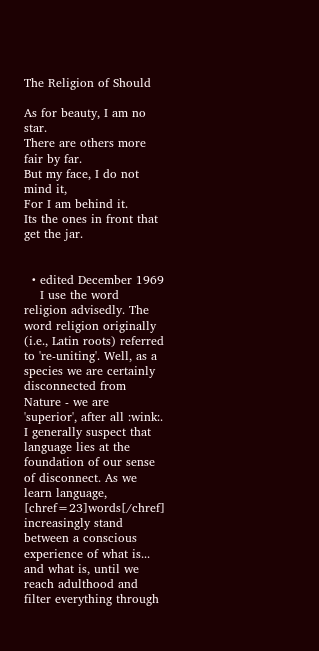The Religion of Should

As for beauty, I am no star.
There are others more fair by far.
But my face, I do not mind it,
For I am behind it.
Its the ones in front that get the jar.


  • edited December 1969
    I use the word religion advisedly. The word religion originally (i.e., Latin roots) referred to 're-uniting'. Well, as a species we are certainly disconnected from Nature - we are 'superior', after all :wink:. I generally suspect that language lies at the foundation of our sense of disconnect. As we learn language, [chref=23]words[/chref] increasingly stand between a conscious experience of what is... and what is, until we reach adulthood and filter everything through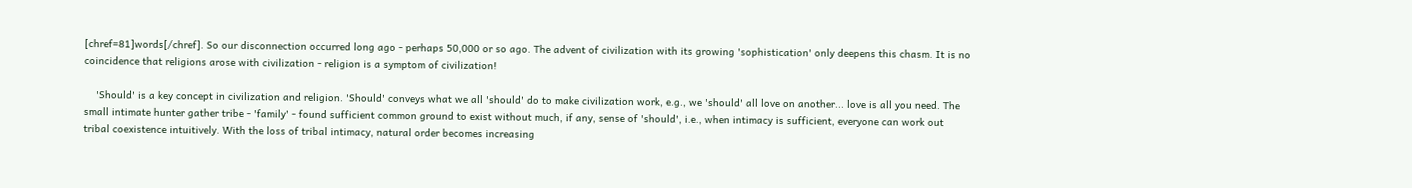[chref=81]words[/chref]. So our disconnection occurred long ago - perhaps 50,000 or so ago. The advent of civilization with its growing 'sophistication' only deepens this chasm. It is no coincidence that religions arose with civilization - religion is a symptom of civilization!

    'Should' is a key concept in civilization and religion. 'Should' conveys what we all 'should' do to make civilization work, e.g., we 'should' all love on another... love is all you need. The small intimate hunter gather tribe - 'family' - found sufficient common ground to exist without much, if any, sense of 'should', i.e., when intimacy is sufficient, everyone can work out tribal coexistence intuitively. With the loss of tribal intimacy, natural order becomes increasing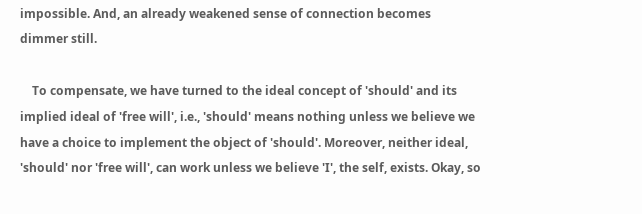impossible. And, an already weakened sense of connection becomes dimmer still.

    To compensate, we have turned to the ideal concept of 'should' and its implied ideal of 'free will', i.e., 'should' means nothing unless we believe we have a choice to implement the object of 'should'. Moreover, neither ideal, 'should' nor 'free will', can work unless we believe 'I', the self, exists. Okay, so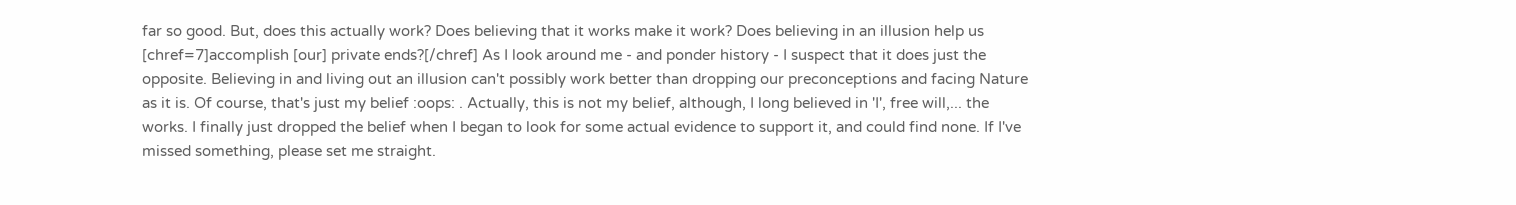far so good. But, does this actually work? Does believing that it works make it work? Does believing in an illusion help us [chref=7]accomplish [our] private ends?[/chref] As I look around me - and ponder history - I suspect that it does just the opposite. Believing in and living out an illusion can't possibly work better than dropping our preconceptions and facing Nature as it is. Of course, that's just my belief :oops: . Actually, this is not my belief, although, I long believed in 'I', free will,... the works. I finally just dropped the belief when I began to look for some actual evidence to support it, and could find none. If I've missed something, please set me straight.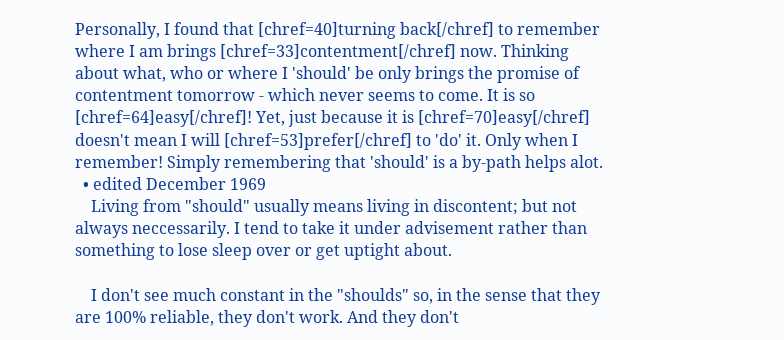Personally, I found that [chref=40]turning back[/chref] to remember where I am brings [chref=33]contentment[/chref] now. Thinking about what, who or where I 'should' be only brings the promise of contentment tomorrow - which never seems to come. It is so [chref=64]easy[/chref]! Yet, just because it is [chref=70]easy[/chref] doesn't mean I will [chref=53]prefer[/chref] to 'do' it. Only when I remember! Simply remembering that 'should' is a by-path helps alot.
  • edited December 1969
    Living from "should" usually means living in discontent; but not always neccessarily. I tend to take it under advisement rather than something to lose sleep over or get uptight about.

    I don't see much constant in the "shoulds" so, in the sense that they are 100% reliable, they don't work. And they don't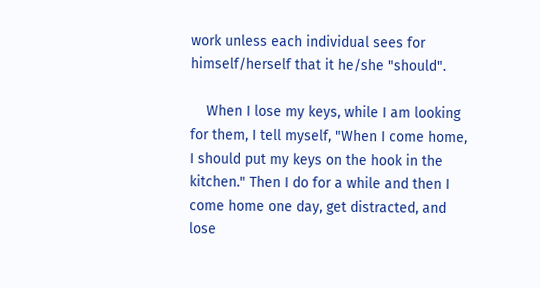work unless each individual sees for himself/herself that it he/she "should".

    When I lose my keys, while I am looking for them, I tell myself, "When I come home, I should put my keys on the hook in the kitchen." Then I do for a while and then I come home one day, get distracted, and lose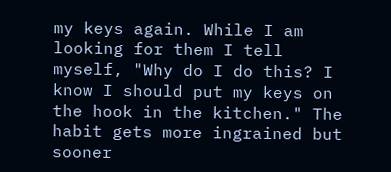my keys again. While I am looking for them I tell myself, "Why do I do this? I know I should put my keys on the hook in the kitchen." The habit gets more ingrained but sooner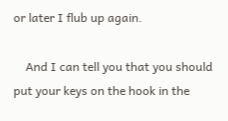or later I flub up again.

    And I can tell you that you should put your keys on the hook in the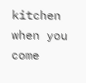kitchen when you come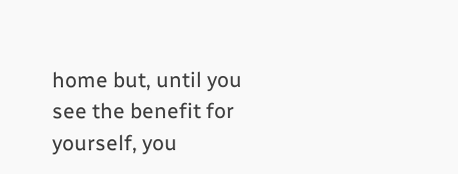home but, until you see the benefit for yourself, you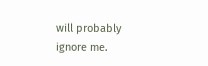will probably ignore me.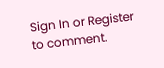Sign In or Register to comment.